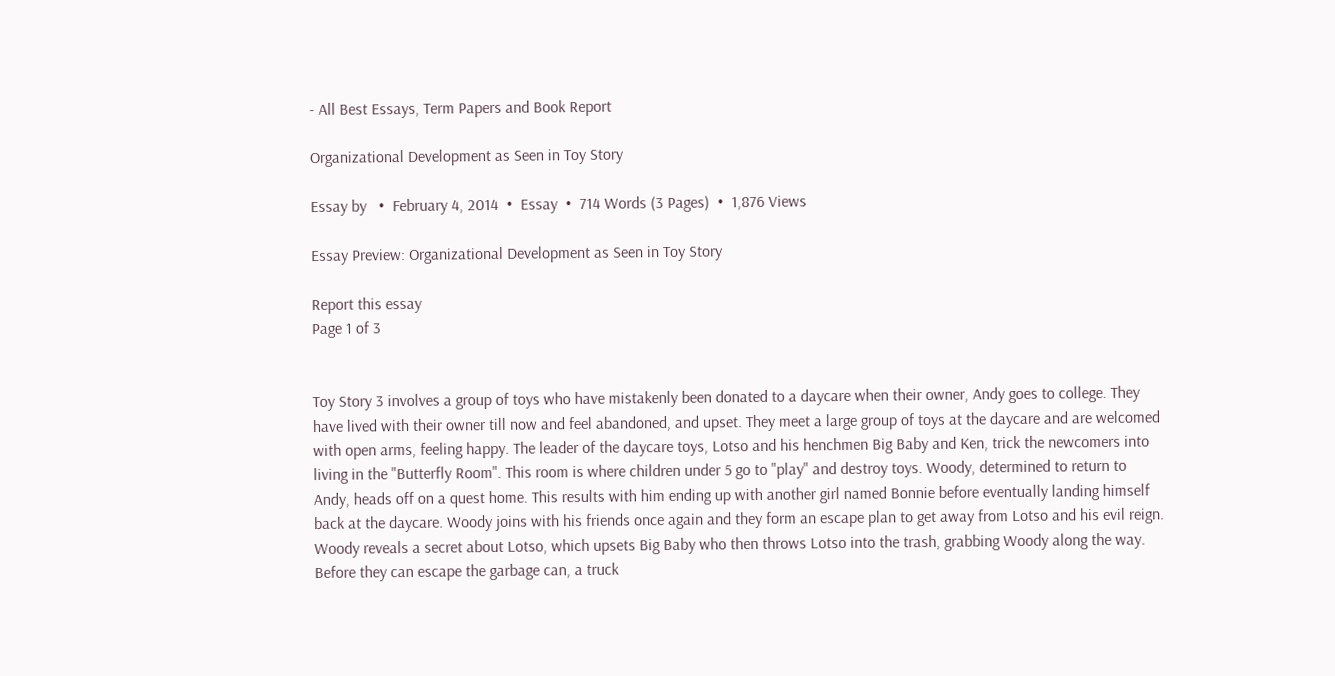- All Best Essays, Term Papers and Book Report

Organizational Development as Seen in Toy Story

Essay by   •  February 4, 2014  •  Essay  •  714 Words (3 Pages)  •  1,876 Views

Essay Preview: Organizational Development as Seen in Toy Story

Report this essay
Page 1 of 3


Toy Story 3 involves a group of toys who have mistakenly been donated to a daycare when their owner, Andy goes to college. They have lived with their owner till now and feel abandoned, and upset. They meet a large group of toys at the daycare and are welcomed with open arms, feeling happy. The leader of the daycare toys, Lotso and his henchmen Big Baby and Ken, trick the newcomers into living in the "Butterfly Room". This room is where children under 5 go to "play" and destroy toys. Woody, determined to return to Andy, heads off on a quest home. This results with him ending up with another girl named Bonnie before eventually landing himself back at the daycare. Woody joins with his friends once again and they form an escape plan to get away from Lotso and his evil reign. Woody reveals a secret about Lotso, which upsets Big Baby who then throws Lotso into the trash, grabbing Woody along the way. Before they can escape the garbage can, a truck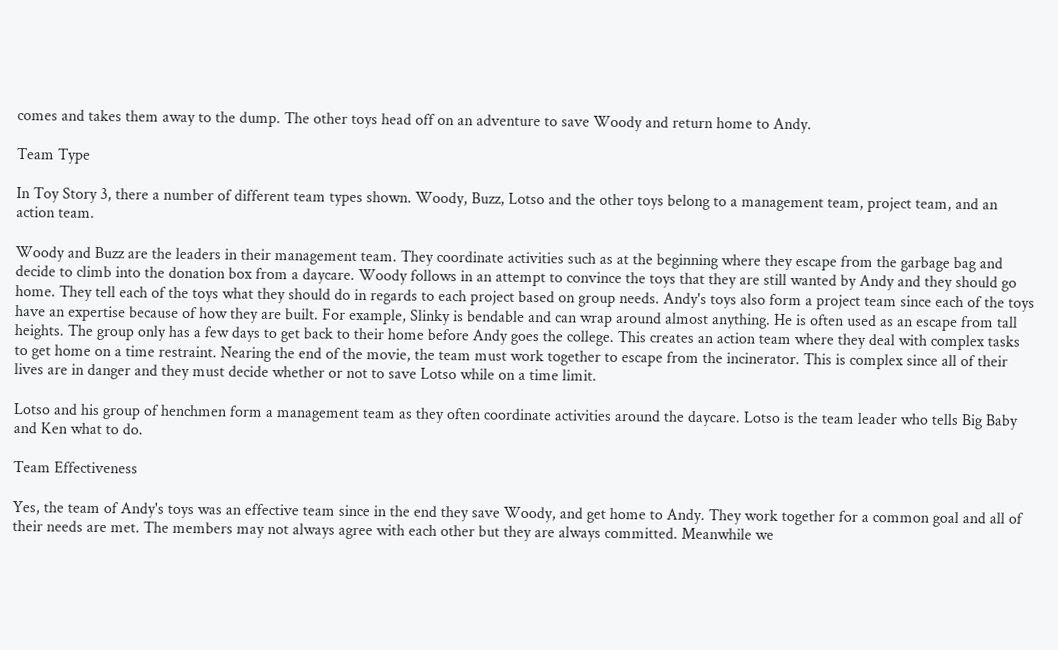comes and takes them away to the dump. The other toys head off on an adventure to save Woody and return home to Andy.

Team Type

In Toy Story 3, there a number of different team types shown. Woody, Buzz, Lotso and the other toys belong to a management team, project team, and an action team.

Woody and Buzz are the leaders in their management team. They coordinate activities such as at the beginning where they escape from the garbage bag and decide to climb into the donation box from a daycare. Woody follows in an attempt to convince the toys that they are still wanted by Andy and they should go home. They tell each of the toys what they should do in regards to each project based on group needs. Andy's toys also form a project team since each of the toys have an expertise because of how they are built. For example, Slinky is bendable and can wrap around almost anything. He is often used as an escape from tall heights. The group only has a few days to get back to their home before Andy goes the college. This creates an action team where they deal with complex tasks to get home on a time restraint. Nearing the end of the movie, the team must work together to escape from the incinerator. This is complex since all of their lives are in danger and they must decide whether or not to save Lotso while on a time limit.

Lotso and his group of henchmen form a management team as they often coordinate activities around the daycare. Lotso is the team leader who tells Big Baby and Ken what to do.

Team Effectiveness

Yes, the team of Andy's toys was an effective team since in the end they save Woody, and get home to Andy. They work together for a common goal and all of their needs are met. The members may not always agree with each other but they are always committed. Meanwhile we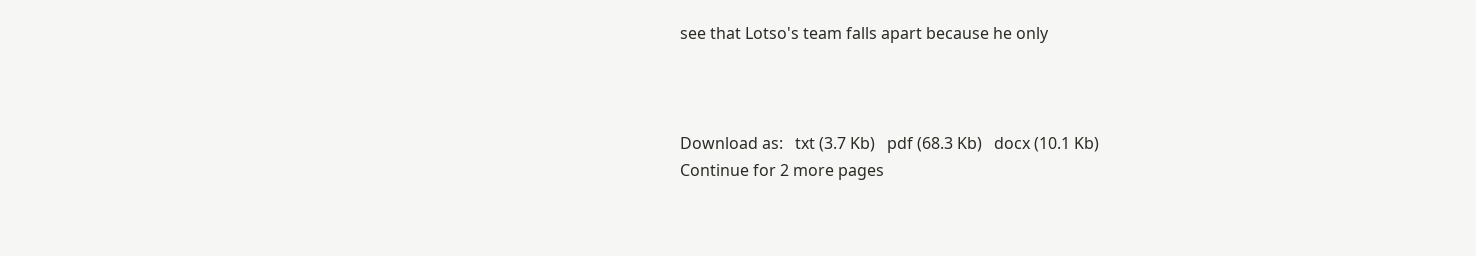see that Lotso's team falls apart because he only



Download as:   txt (3.7 Kb)   pdf (68.3 Kb)   docx (10.1 Kb)
Continue for 2 more pages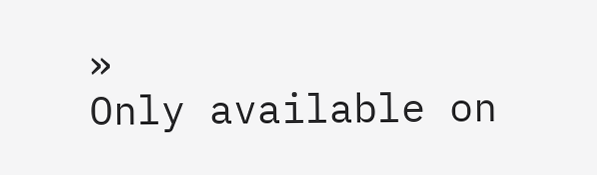»
Only available on